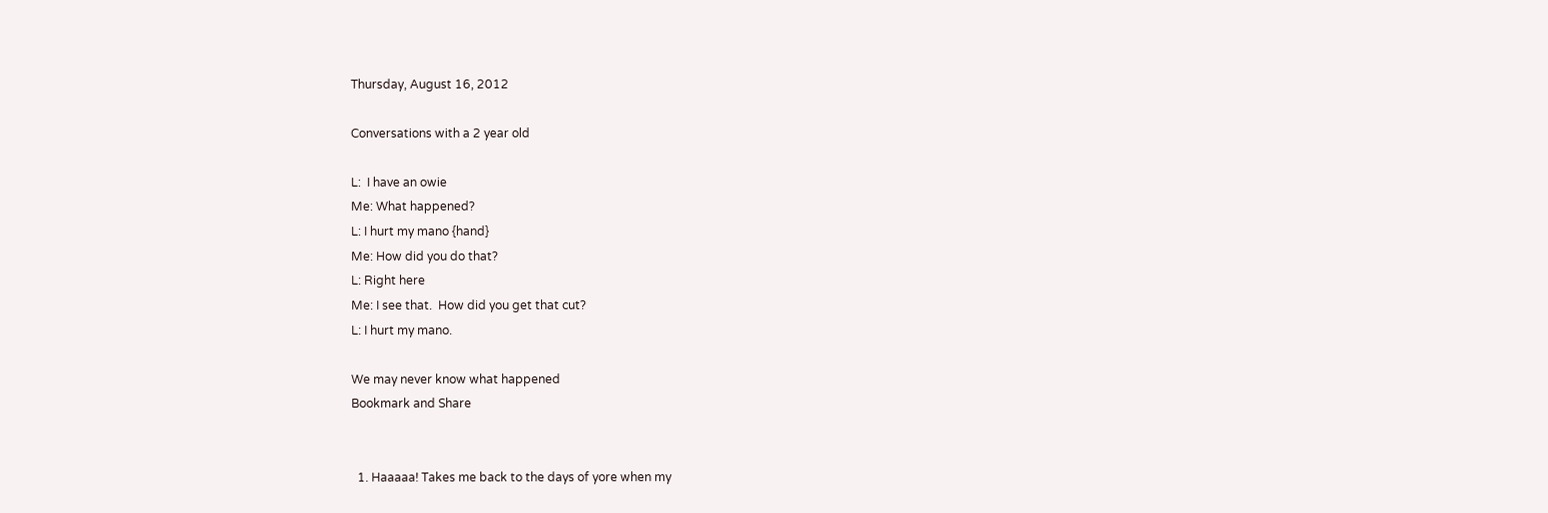Thursday, August 16, 2012

Conversations with a 2 year old

L:  I have an owie
Me: What happened?
L: I hurt my mano {hand}
Me: How did you do that?
L: Right here
Me: I see that.  How did you get that cut?
L: I hurt my mano.

We may never know what happened
Bookmark and Share


  1. Haaaaa! Takes me back to the days of yore when my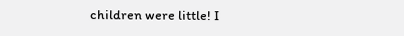children were little! I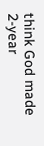think God made 2-year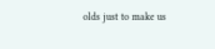olds just to make us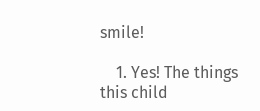smile!

    1. Yes! The things this child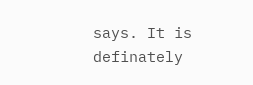says. It is definately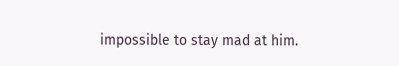impossible to stay mad at him.